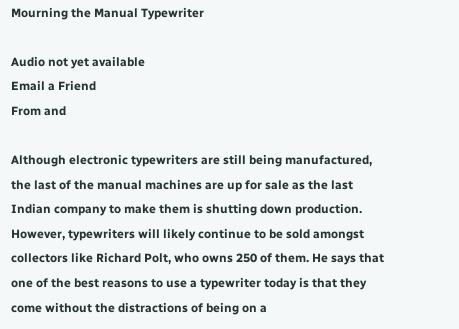Mourning the Manual Typewriter

Audio not yet available
Email a Friend
From and

Although electronic typewriters are still being manufactured, the last of the manual machines are up for sale as the last Indian company to make them is shutting down production. However, typewriters will likely continue to be sold amongst collectors like Richard Polt, who owns 250 of them. He says that one of the best reasons to use a typewriter today is that they come without the distractions of being on a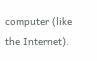computer (like the Internet).